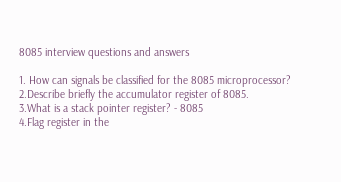8085 interview questions and answers

1. How can signals be classified for the 8085 microprocessor?
2.Describe briefly the accumulator register of 8085.
3.What is a stack pointer register? - 8085
4.Flag register in the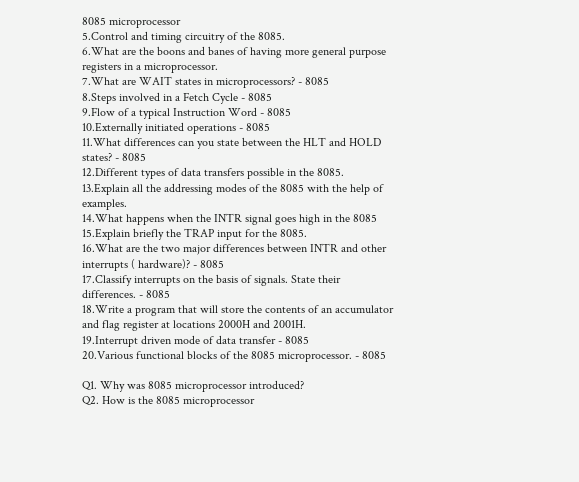8085 microprocessor
5.Control and timing circuitry of the 8085.
6.What are the boons and banes of having more general purpose registers in a microprocessor.
7.What are WAIT states in microprocessors? - 8085
8.Steps involved in a Fetch Cycle - 8085
9.Flow of a typical Instruction Word - 8085
10.Externally initiated operations - 8085
11.What differences can you state between the HLT and HOLD states? - 8085
12.Different types of data transfers possible in the 8085.
13.Explain all the addressing modes of the 8085 with the help of examples.
14.What happens when the INTR signal goes high in the 8085
15.Explain briefly the TRAP input for the 8085.
16.What are the two major differences between INTR and other interrupts ( hardware)? - 8085
17.Classify interrupts on the basis of signals. State their differences. - 8085
18.Write a program that will store the contents of an accumulator and flag register at locations 2000H and 2001H.
19.Interrupt driven mode of data transfer - 8085
20.Various functional blocks of the 8085 microprocessor. - 8085

Q1. Why was 8085 microprocessor introduced?
Q2. How is the 8085 microprocessor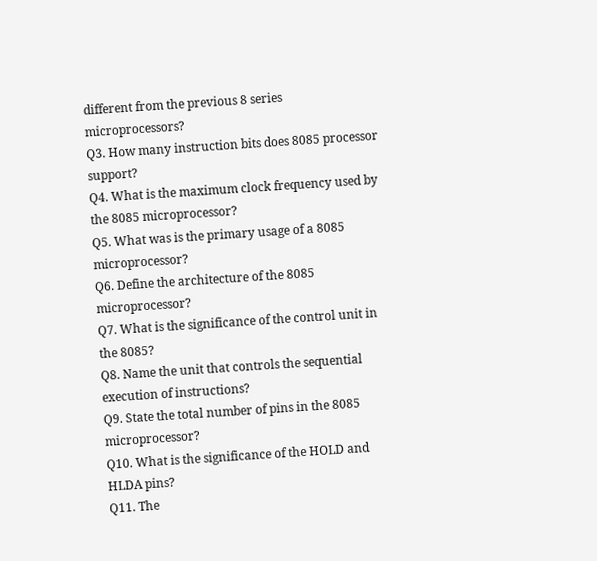different from the previous 8 series microprocessors?
Q3. How many instruction bits does 8085 processor support?
Q4. What is the maximum clock frequency used by the 8085 microprocessor?
Q5. What was is the primary usage of a 8085 microprocessor?
Q6. Define the architecture of the 8085 microprocessor?
Q7. What is the significance of the control unit in the 8085?
Q8. Name the unit that controls the sequential execution of instructions?
Q9. State the total number of pins in the 8085 microprocessor?
Q10. What is the significance of the HOLD and HLDA pins?
Q11. The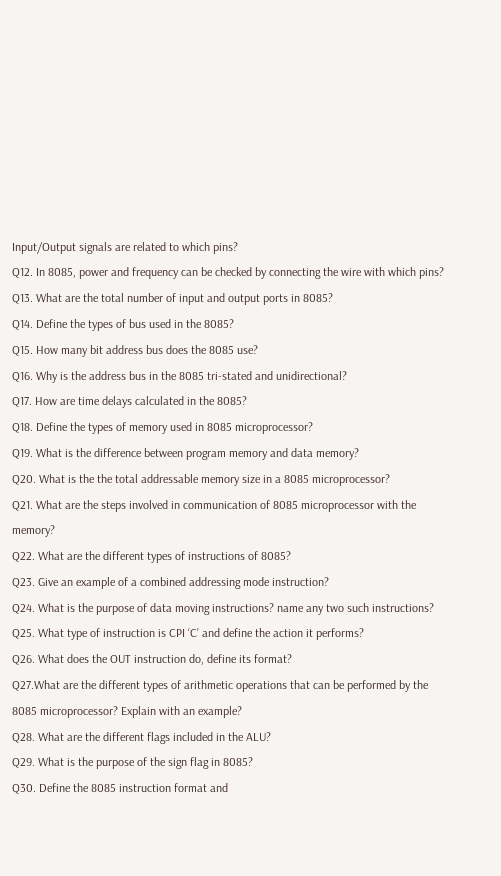Input/Output signals are related to which pins?
Q12. In 8085, power and frequency can be checked by connecting the wire with which pins?
Q13. What are the total number of input and output ports in 8085?
Q14. Define the types of bus used in the 8085?
Q15. How many bit address bus does the 8085 use?
Q16. Why is the address bus in the 8085 tri-stated and unidirectional?
Q17. How are time delays calculated in the 8085?
Q18. Define the types of memory used in 8085 microprocessor?
Q19. What is the difference between program memory and data memory?
Q20. What is the the total addressable memory size in a 8085 microprocessor?
Q21. What are the steps involved in communication of 8085 microprocessor with the memory?
Q22. What are the different types of instructions of 8085?
Q23. Give an example of a combined addressing mode instruction?
Q24. What is the purpose of data moving instructions? name any two such instructions?
Q25. What type of instruction is CPI ‘C’ and define the action it performs?
Q26. What does the OUT instruction do, define its format?
Q27.What are the different types of arithmetic operations that can be performed by the 8085 microprocessor? Explain with an example?
Q28. What are the different flags included in the ALU?
Q29. What is the purpose of the sign flag in 8085?
Q30. Define the 8085 instruction format and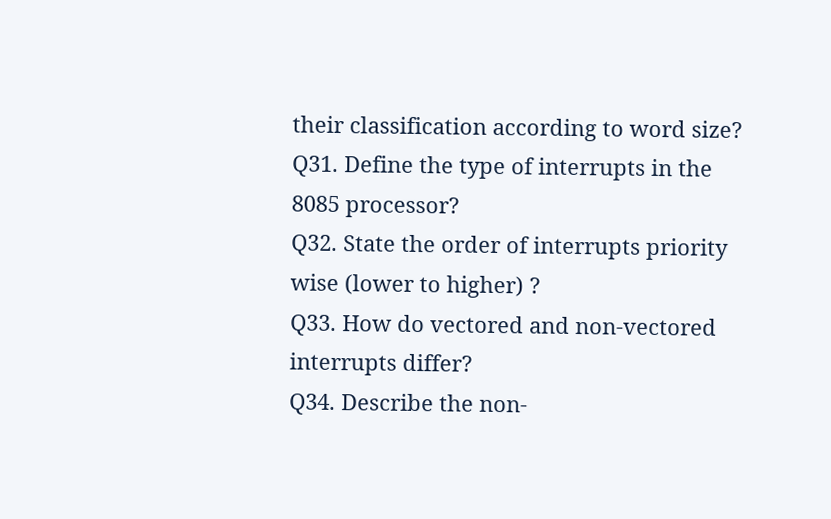their classification according to word size?
Q31. Define the type of interrupts in the 8085 processor?
Q32. State the order of interrupts priority wise (lower to higher) ?
Q33. How do vectored and non-vectored interrupts differ?
Q34. Describe the non-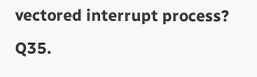vectored interrupt process?
Q35.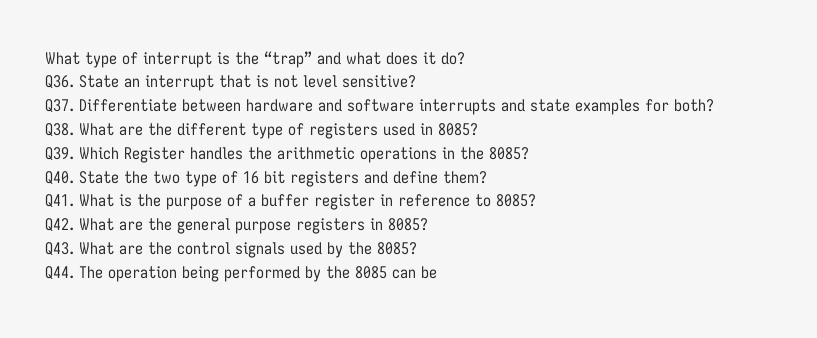What type of interrupt is the “trap” and what does it do?
Q36. State an interrupt that is not level sensitive?
Q37. Differentiate between hardware and software interrupts and state examples for both?
Q38. What are the different type of registers used in 8085?
Q39. Which Register handles the arithmetic operations in the 8085?
Q40. State the two type of 16 bit registers and define them?
Q41. What is the purpose of a buffer register in reference to 8085?
Q42. What are the general purpose registers in 8085?
Q43. What are the control signals used by the 8085?
Q44. The operation being performed by the 8085 can be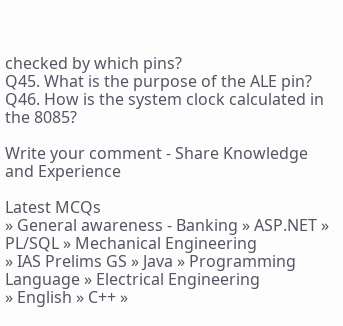checked by which pins?
Q45. What is the purpose of the ALE pin?
Q46. How is the system clock calculated in the 8085?

Write your comment - Share Knowledge and Experience

Latest MCQs
» General awareness - Banking » ASP.NET » PL/SQL » Mechanical Engineering
» IAS Prelims GS » Java » Programming Language » Electrical Engineering
» English » C++ »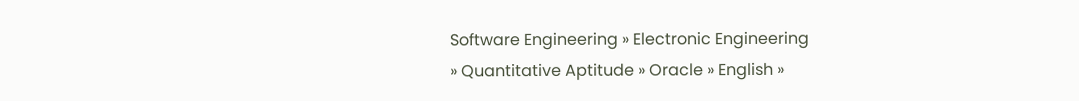Software Engineering » Electronic Engineering
» Quantitative Aptitude » Oracle » English »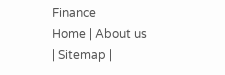Finance
Home | About us | Sitemap |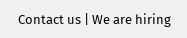Contact us | We are hiring